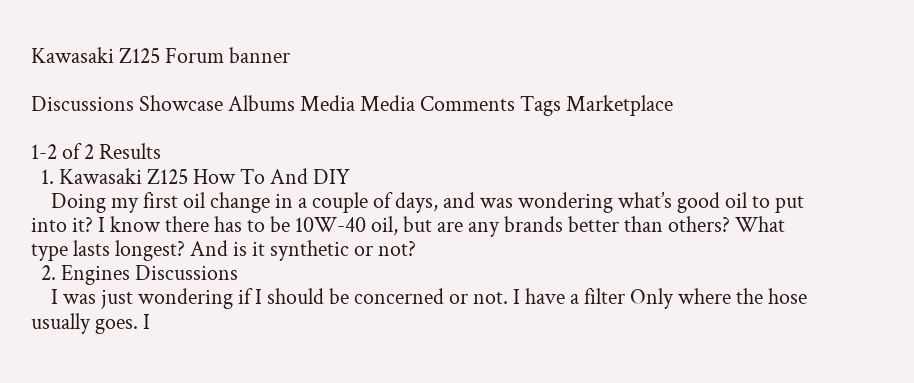Kawasaki Z125 Forum banner

Discussions Showcase Albums Media Media Comments Tags Marketplace

1-2 of 2 Results
  1. Kawasaki Z125 How To And DIY
    Doing my first oil change in a couple of days, and was wondering what’s good oil to put into it? I know there has to be 10W-40 oil, but are any brands better than others? What type lasts longest? And is it synthetic or not?
  2. Engines Discussions
    I was just wondering if I should be concerned or not. I have a filter Only where the hose usually goes. I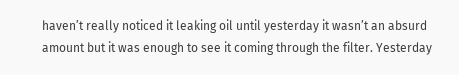haven’t really noticed it leaking oil until yesterday it wasn’t an absurd amount but it was enough to see it coming through the filter. Yesterday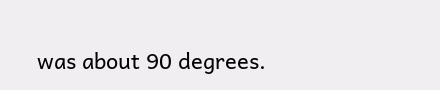was about 90 degrees.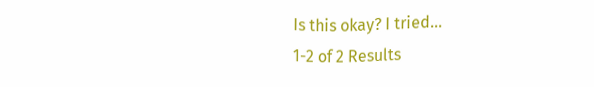Is this okay? I tried...
1-2 of 2 Results